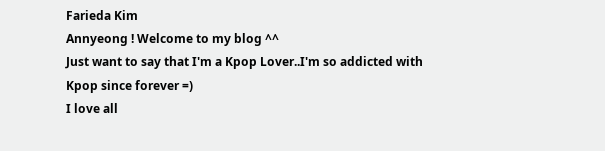Farieda Kim
Annyeong ! Welcome to my blog ^^
Just want to say that I'm a Kpop Lover..I'm so addicted with Kpop since forever =)
I love all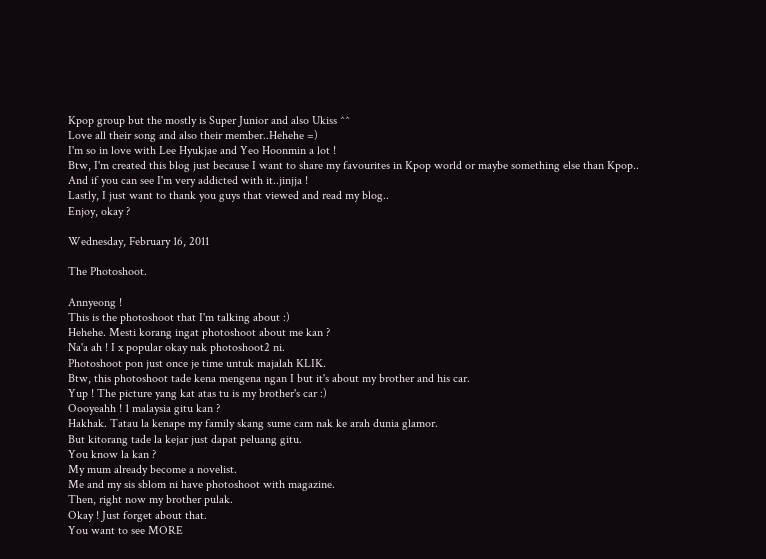Kpop group but the mostly is Super Junior and also Ukiss ^^
Love all their song and also their member..Hehehe =)
I'm so in love with Lee Hyukjae and Yeo Hoonmin a lot !
Btw, I'm created this blog just because I want to share my favourites in Kpop world or maybe something else than Kpop..
And if you can see I'm very addicted with it..jinjja !
Lastly, I just want to thank you guys that viewed and read my blog..
Enjoy, okay ?

Wednesday, February 16, 2011

The Photoshoot.

Annyeong !
This is the photoshoot that I'm talking about :)
Hehehe. Mesti korang ingat photoshoot about me kan ?
Na'a ah ! I x popular okay nak photoshoot2 ni.
Photoshoot pon just once je time untuk majalah KLIK.
Btw, this photoshoot tade kena mengena ngan I but it's about my brother and his car.
Yup ! The picture yang kat atas tu is my brother's car :)
Oooyeahh ! 1 malaysia gitu kan ?
Hakhak. Tatau la kenape my family skang sume cam nak ke arah dunia glamor.
But kitorang tade la kejar just dapat peluang gitu.
You know la kan ?
My mum already become a novelist.
Me and my sis sblom ni have photoshoot with magazine.
Then, right now my brother pulak.
Okay ! Just forget about that.
You want to see MORE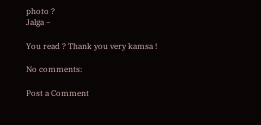photo ?
Jalga ~

You read ? Thank you very kamsa !

No comments:

Post a Comment